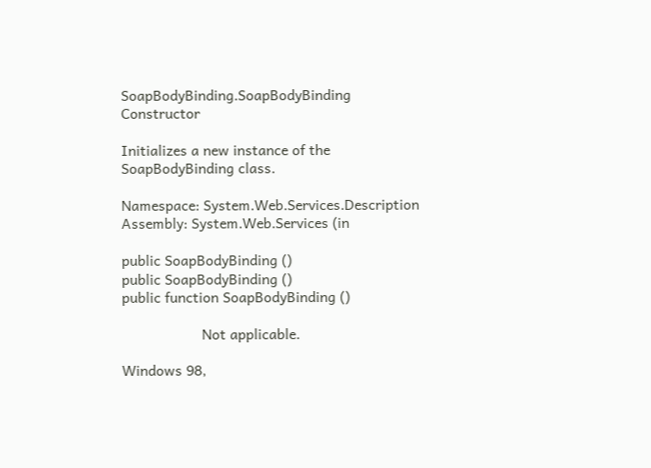SoapBodyBinding.SoapBodyBinding Constructor

Initializes a new instance of the SoapBodyBinding class.

Namespace: System.Web.Services.Description
Assembly: System.Web.Services (in

public SoapBodyBinding ()
public SoapBodyBinding ()
public function SoapBodyBinding ()

                    Not applicable.

Windows 98,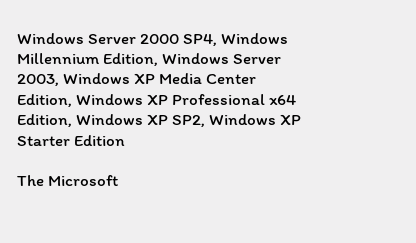Windows Server 2000 SP4, Windows Millennium Edition, Windows Server 2003, Windows XP Media Center Edition, Windows XP Professional x64 Edition, Windows XP SP2, Windows XP Starter Edition

The Microsoft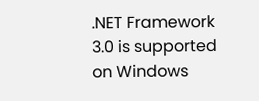.NET Framework 3.0 is supported on Windows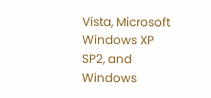Vista, Microsoft Windows XP SP2, and Windows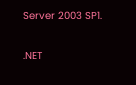Server 2003 SP1.

.NET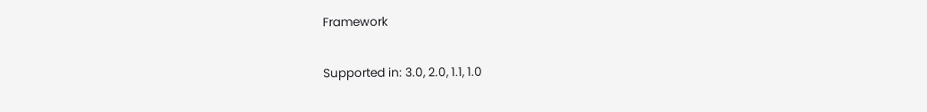Framework

Supported in: 3.0, 2.0, 1.1, 1.0